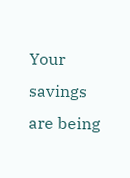Your savings are being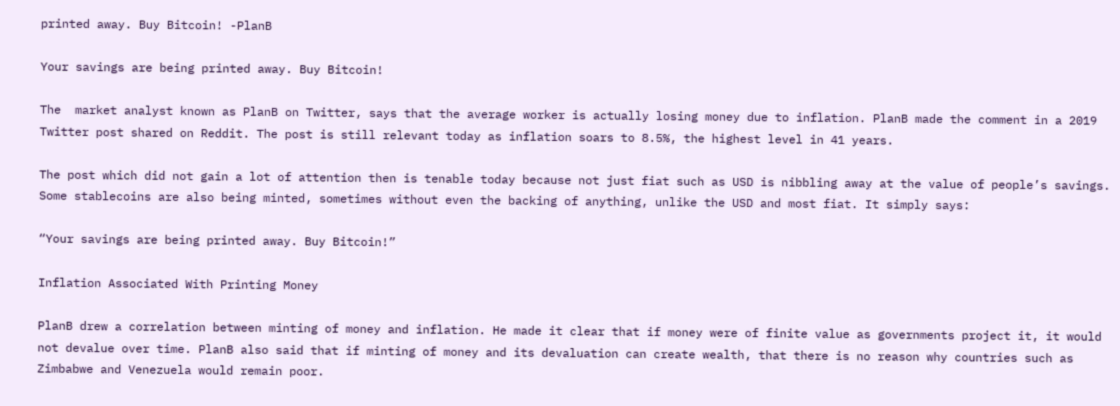printed away. Buy Bitcoin! -PlanB

Your savings are being printed away. Buy Bitcoin!

The  market analyst known as PlanB on Twitter, says that the average worker is actually losing money due to inflation. PlanB made the comment in a 2019 Twitter post shared on Reddit. The post is still relevant today as inflation soars to 8.5%, the highest level in 41 years.

The post which did not gain a lot of attention then is tenable today because not just fiat such as USD is nibbling away at the value of people’s savings.  Some stablecoins are also being minted, sometimes without even the backing of anything, unlike the USD and most fiat. It simply says:

“Your savings are being printed away. Buy Bitcoin!”

Inflation Associated With Printing Money

PlanB drew a correlation between minting of money and inflation. He made it clear that if money were of finite value as governments project it, it would not devalue over time. PlanB also said that if minting of money and its devaluation can create wealth, that there is no reason why countries such as Zimbabwe and Venezuela would remain poor.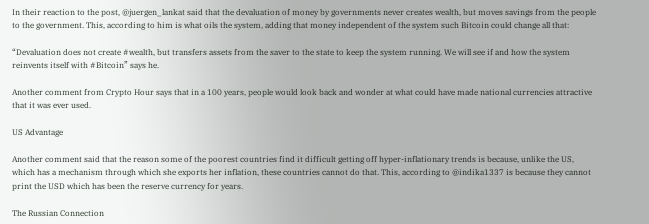In their reaction to the post, @juergen_lankat said that the devaluation of money by governments never creates wealth, but moves savings from the people to the government. This, according to him is what oils the system, adding that money independent of the system such Bitcoin could change all that:

“Devaluation does not create #wealth, but transfers assets from the saver to the state to keep the system running. We will see if and how the system reinvents itself with #Bitcoin” says he.

Another comment from Crypto Hour says that in a 100 years, people would look back and wonder at what could have made national currencies attractive that it was ever used.

US Advantage

Another comment said that the reason some of the poorest countries find it difficult getting off hyper-inflationary trends is because, unlike the US, which has a mechanism through which she exports her inflation, these countries cannot do that. This, according to @indika1337 is because they cannot print the USD which has been the reserve currency for years.

The Russian Connection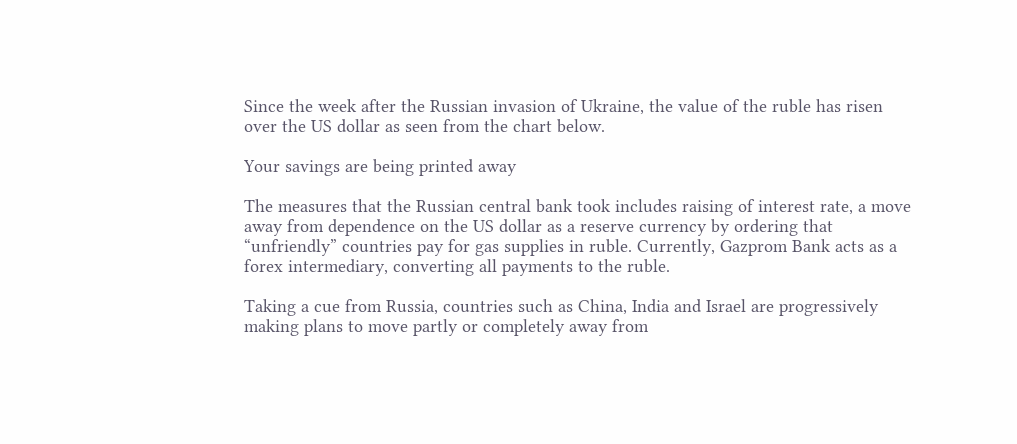Since the week after the Russian invasion of Ukraine, the value of the ruble has risen over the US dollar as seen from the chart below.

Your savings are being printed away

The measures that the Russian central bank took includes raising of interest rate, a move away from dependence on the US dollar as a reserve currency by ordering that “unfriendly” countries pay for gas supplies in ruble. Currently, Gazprom Bank acts as a forex intermediary, converting all payments to the ruble.

Taking a cue from Russia, countries such as China, India and Israel are progressively making plans to move partly or completely away from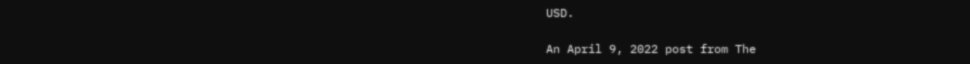USD.

An April 9, 2022 post from The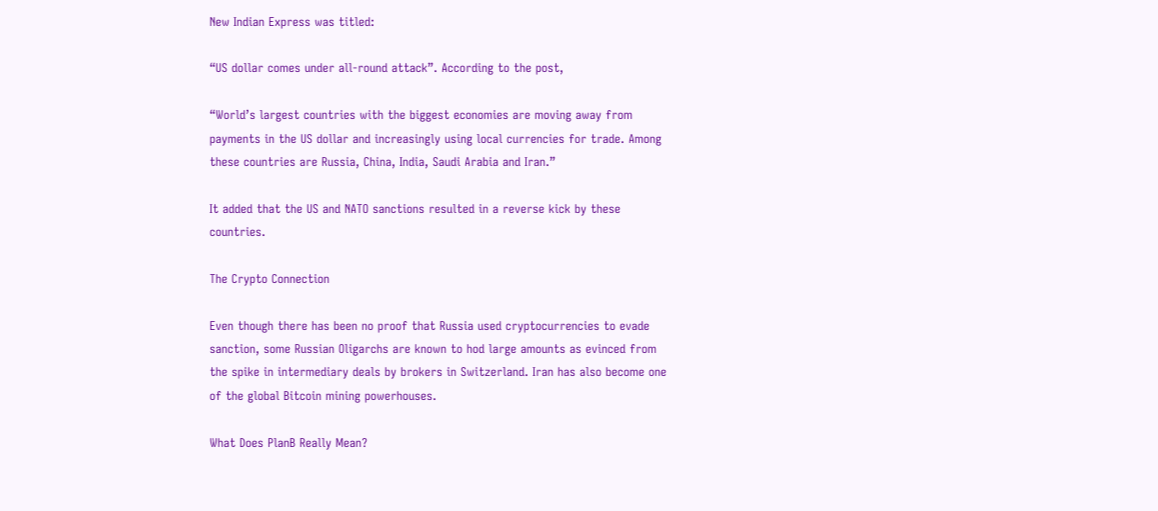New Indian Express was titled:

“US dollar comes under all-round attack”. According to the post,

“World’s largest countries with the biggest economies are moving away from payments in the US dollar and increasingly using local currencies for trade. Among these countries are Russia, China, India, Saudi Arabia and Iran.”

It added that the US and NATO sanctions resulted in a reverse kick by these countries.

The Crypto Connection

Even though there has been no proof that Russia used cryptocurrencies to evade sanction, some Russian Oligarchs are known to hod large amounts as evinced from the spike in intermediary deals by brokers in Switzerland. Iran has also become one of the global Bitcoin mining powerhouses.

What Does PlanB Really Mean?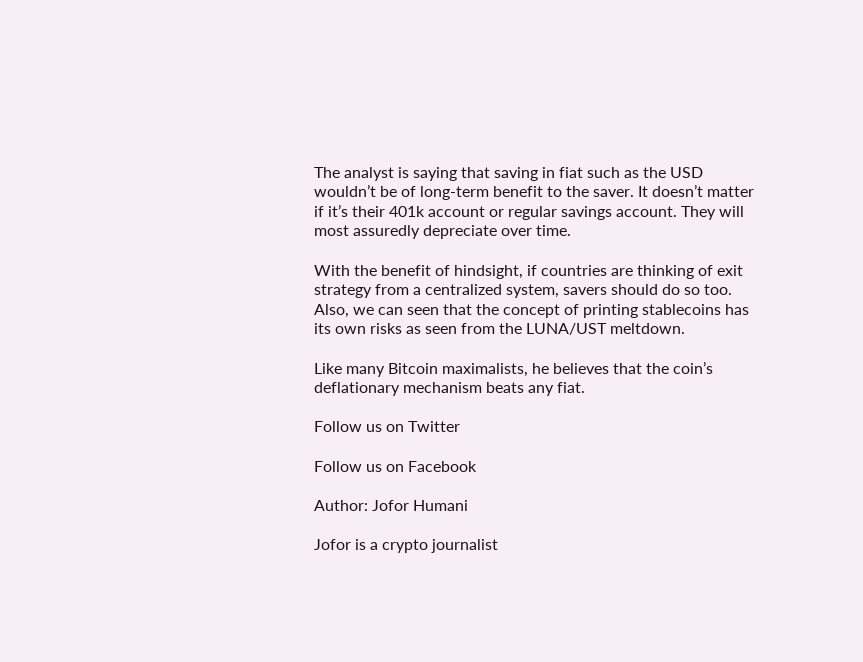The analyst is saying that saving in fiat such as the USD wouldn’t be of long-term benefit to the saver. It doesn’t matter if it’s their 401k account or regular savings account. They will most assuredly depreciate over time.

With the benefit of hindsight, if countries are thinking of exit strategy from a centralized system, savers should do so too. Also, we can seen that the concept of printing stablecoins has its own risks as seen from the LUNA/UST meltdown.

Like many Bitcoin maximalists, he believes that the coin’s deflationary mechanism beats any fiat.

Follow us on Twitter

Follow us on Facebook

Author: Jofor Humani

Jofor is a crypto journalist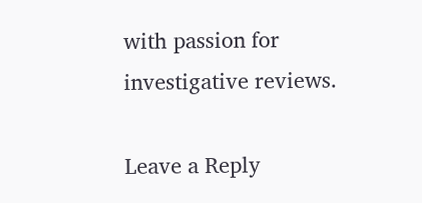with passion for investigative reviews.

Leave a Reply